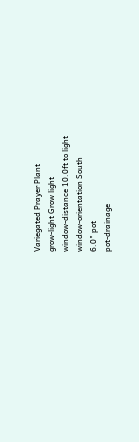Variegated Prayer Plant
grow-light Grow light
window-distance 10.0ft to light
window-orientation South
6.0" pot
pot-drainage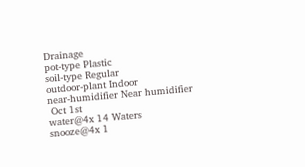Drainage
pot-type Plastic
soil-type Regular
outdoor-plant Indoor
near-humidifier Near humidifier
 Oct 1st
water@4x 14 Waters
snooze@4x 1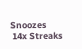Snoozes
 14x Streaks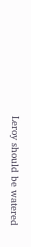Leroy should be watered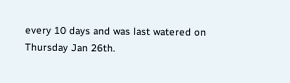every 10 days and was last watered on Thursday Jan 26th.